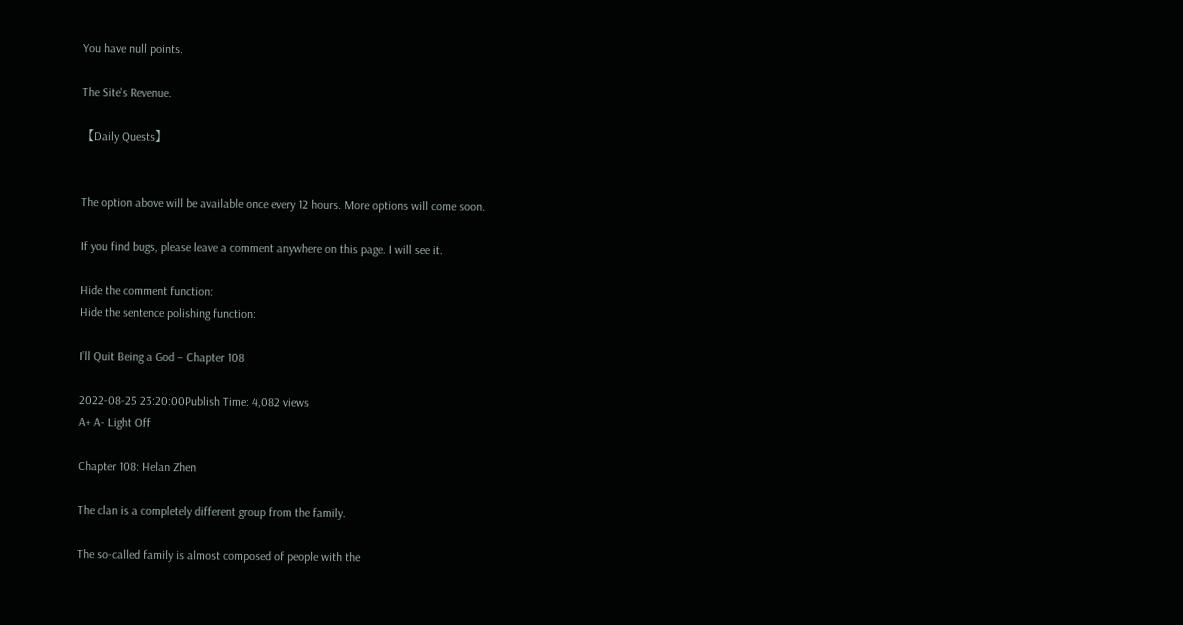You have null points.

The Site's Revenue.

【Daily Quests】


The option above will be available once every 12 hours. More options will come soon.

If you find bugs, please leave a comment anywhere on this page. I will see it.

Hide the comment function:
Hide the sentence polishing function:

I’ll Quit Being a God – Chapter 108

2022-08-25 23:20:00Publish Time: 4,082 views
A+ A- Light Off

Chapter 108: Helan Zhen

The clan is a completely different group from the family.

The so-called family is almost composed of people with the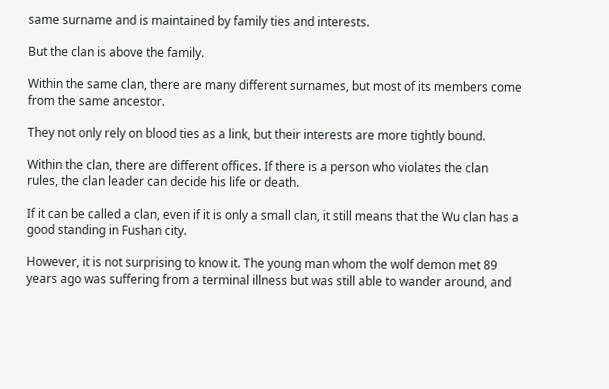same surname and is maintained by family ties and interests.

But the clan is above the family.

Within the same clan, there are many different surnames, but most of its members come from the same ancestor.

They not only rely on blood ties as a link, but their interests are more tightly bound.

Within the clan, there are different offices. If there is a person who violates the clan rules, the clan leader can decide his life or death.

If it can be called a clan, even if it is only a small clan, it still means that the Wu clan has a good standing in Fushan city.

However, it is not surprising to know it. The young man whom the wolf demon met 89 years ago was suffering from a terminal illness but was still able to wander around, and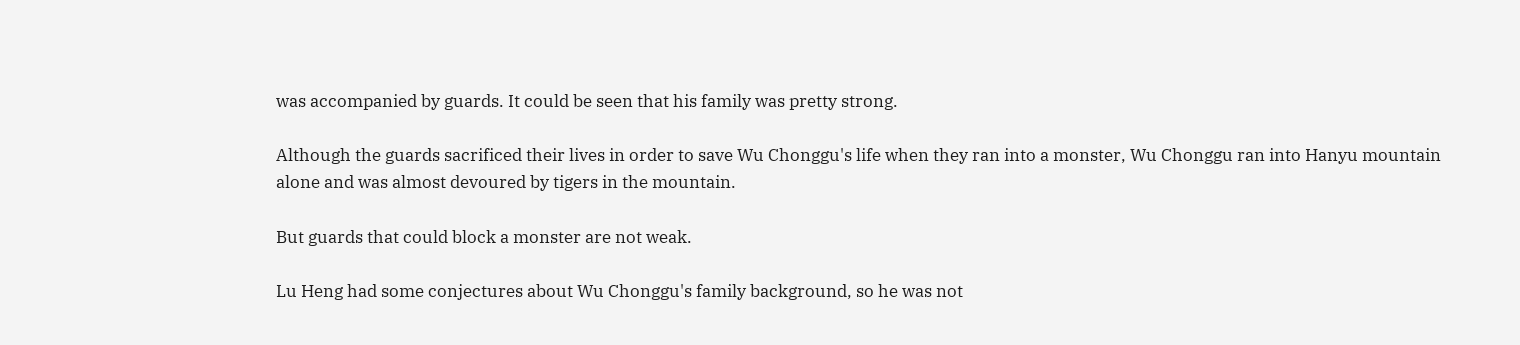was accompanied by guards. It could be seen that his family was pretty strong.

Although the guards sacrificed their lives in order to save Wu Chonggu's life when they ran into a monster, Wu Chonggu ran into Hanyu mountain alone and was almost devoured by tigers in the mountain.

But guards that could block a monster are not weak.

Lu Heng had some conjectures about Wu Chonggu's family background, so he was not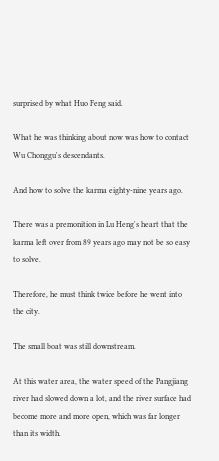surprised by what Huo Feng said.

What he was thinking about now was how to contact Wu Chonggu's descendants.

And how to solve the karma eighty-nine years ago.

There was a premonition in Lu Heng's heart that the karma left over from 89 years ago may not be so easy to solve.

Therefore, he must think twice before he went into the city.

The small boat was still downstream.

At this water area, the water speed of the Pangjiang river had slowed down a lot, and the river surface had become more and more open, which was far longer than its width.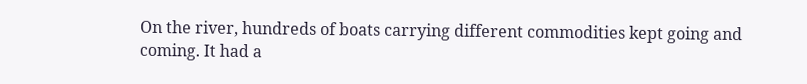On the river, hundreds of boats carrying different commodities kept going and coming. It had a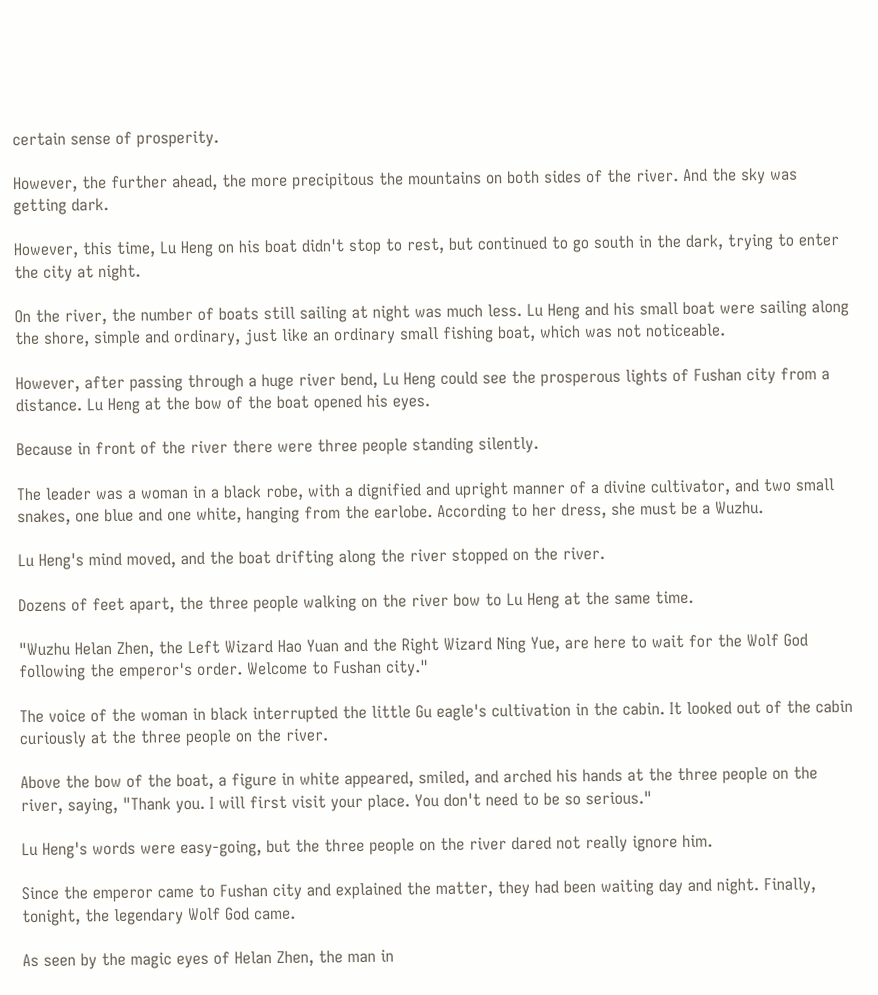certain sense of prosperity.

However, the further ahead, the more precipitous the mountains on both sides of the river. And the sky was getting dark.

However, this time, Lu Heng on his boat didn't stop to rest, but continued to go south in the dark, trying to enter the city at night.

On the river, the number of boats still sailing at night was much less. Lu Heng and his small boat were sailing along the shore, simple and ordinary, just like an ordinary small fishing boat, which was not noticeable.

However, after passing through a huge river bend, Lu Heng could see the prosperous lights of Fushan city from a distance. Lu Heng at the bow of the boat opened his eyes.

Because in front of the river there were three people standing silently.

The leader was a woman in a black robe, with a dignified and upright manner of a divine cultivator, and two small snakes, one blue and one white, hanging from the earlobe. According to her dress, she must be a Wuzhu.

Lu Heng's mind moved, and the boat drifting along the river stopped on the river.

Dozens of feet apart, the three people walking on the river bow to Lu Heng at the same time.

"Wuzhu Helan Zhen, the Left Wizard Hao Yuan and the Right Wizard Ning Yue, are here to wait for the Wolf God following the emperor's order. Welcome to Fushan city."

The voice of the woman in black interrupted the little Gu eagle's cultivation in the cabin. It looked out of the cabin curiously at the three people on the river.

Above the bow of the boat, a figure in white appeared, smiled, and arched his hands at the three people on the river, saying, "Thank you. I will first visit your place. You don't need to be so serious."

Lu Heng's words were easy-going, but the three people on the river dared not really ignore him.

Since the emperor came to Fushan city and explained the matter, they had been waiting day and night. Finally, tonight, the legendary Wolf God came.

As seen by the magic eyes of Helan Zhen, the man in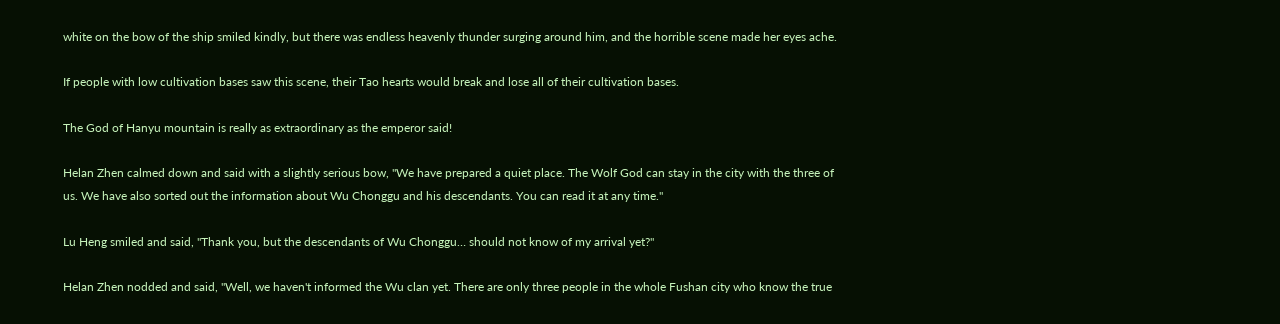white on the bow of the ship smiled kindly, but there was endless heavenly thunder surging around him, and the horrible scene made her eyes ache.

If people with low cultivation bases saw this scene, their Tao hearts would break and lose all of their cultivation bases.

The God of Hanyu mountain is really as extraordinary as the emperor said!

Helan Zhen calmed down and said with a slightly serious bow, "We have prepared a quiet place. The Wolf God can stay in the city with the three of us. We have also sorted out the information about Wu Chonggu and his descendants. You can read it at any time."

Lu Heng smiled and said, "Thank you, but the descendants of Wu Chonggu… should not know of my arrival yet?"

Helan Zhen nodded and said, "Well, we haven't informed the Wu clan yet. There are only three people in the whole Fushan city who know the true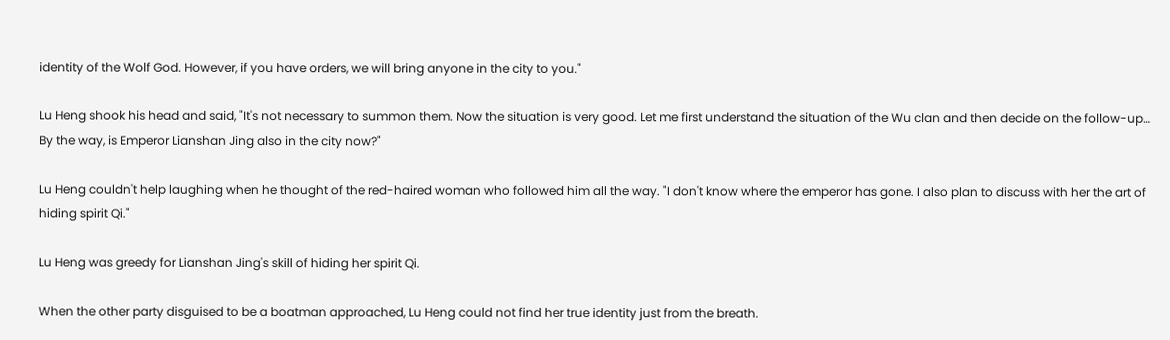identity of the Wolf God. However, if you have orders, we will bring anyone in the city to you."

Lu Heng shook his head and said, "It's not necessary to summon them. Now the situation is very good. Let me first understand the situation of the Wu clan and then decide on the follow-up… By the way, is Emperor Lianshan Jing also in the city now?"

Lu Heng couldn't help laughing when he thought of the red-haired woman who followed him all the way. "I don't know where the emperor has gone. I also plan to discuss with her the art of hiding spirit Qi."

Lu Heng was greedy for Lianshan Jing's skill of hiding her spirit Qi.

When the other party disguised to be a boatman approached, Lu Heng could not find her true identity just from the breath.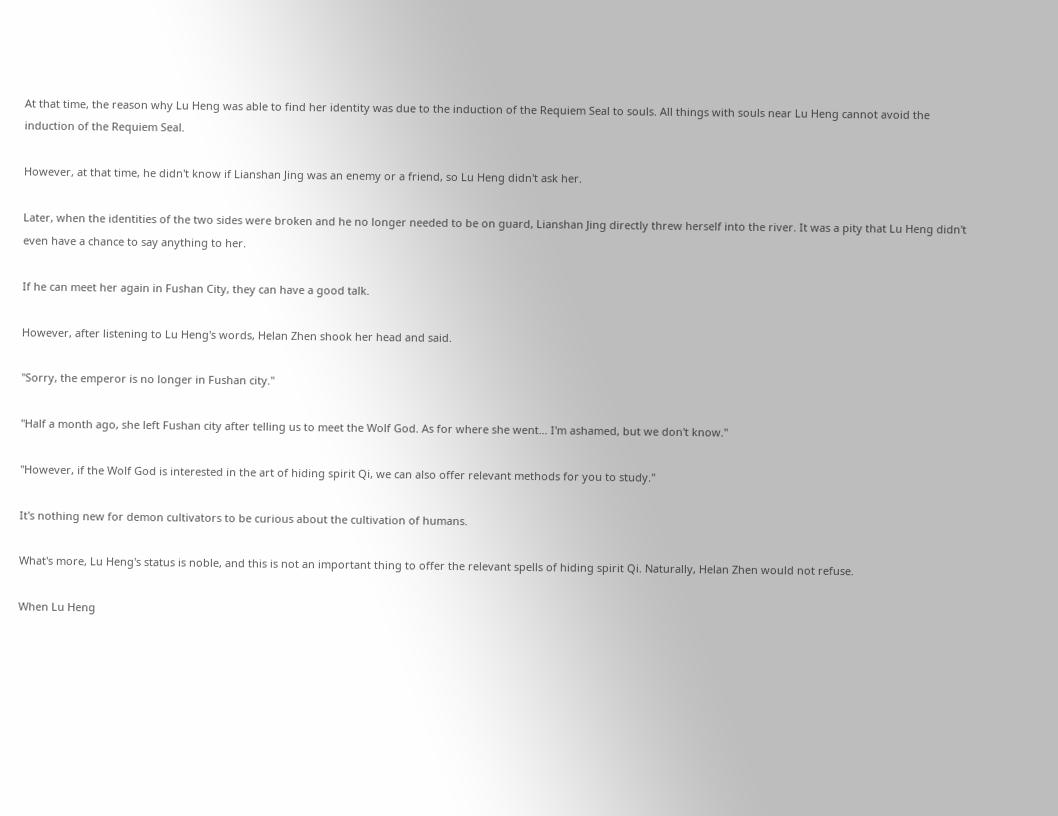At that time, the reason why Lu Heng was able to find her identity was due to the induction of the Requiem Seal to souls. All things with souls near Lu Heng cannot avoid the induction of the Requiem Seal.

However, at that time, he didn't know if Lianshan Jing was an enemy or a friend, so Lu Heng didn't ask her.

Later, when the identities of the two sides were broken and he no longer needed to be on guard, Lianshan Jing directly threw herself into the river. It was a pity that Lu Heng didn't even have a chance to say anything to her.

If he can meet her again in Fushan City, they can have a good talk.

However, after listening to Lu Heng's words, Helan Zhen shook her head and said.

"Sorry, the emperor is no longer in Fushan city."

"Half a month ago, she left Fushan city after telling us to meet the Wolf God. As for where she went… I'm ashamed, but we don't know."

"However, if the Wolf God is interested in the art of hiding spirit Qi, we can also offer relevant methods for you to study."

It's nothing new for demon cultivators to be curious about the cultivation of humans.

What's more, Lu Heng's status is noble, and this is not an important thing to offer the relevant spells of hiding spirit Qi. Naturally, Helan Zhen would not refuse.

When Lu Heng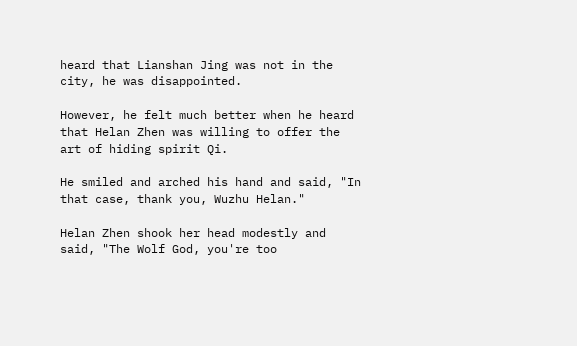heard that Lianshan Jing was not in the city, he was disappointed.

However, he felt much better when he heard that Helan Zhen was willing to offer the art of hiding spirit Qi.

He smiled and arched his hand and said, "In that case, thank you, Wuzhu Helan."

Helan Zhen shook her head modestly and said, "The Wolf God, you're too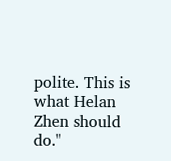polite. This is what Helan Zhen should do."